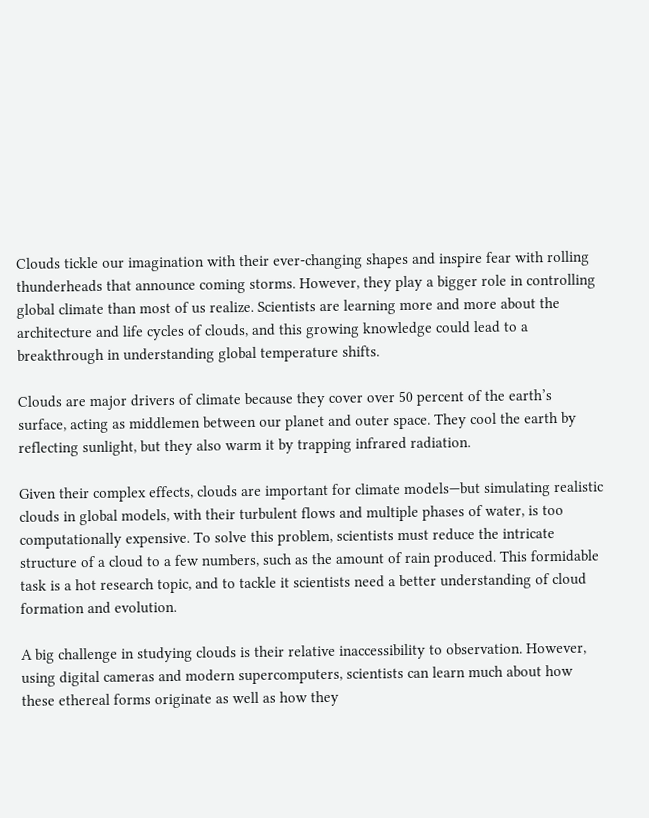Clouds tickle our imagination with their ever-changing shapes and inspire fear with rolling thunderheads that announce coming storms. However, they play a bigger role in controlling global climate than most of us realize. Scientists are learning more and more about the architecture and life cycles of clouds, and this growing knowledge could lead to a breakthrough in understanding global temperature shifts.

Clouds are major drivers of climate because they cover over 50 percent of the earth’s surface, acting as middlemen between our planet and outer space. They cool the earth by reflecting sunlight, but they also warm it by trapping infrared radiation.

Given their complex effects, clouds are important for climate models—but simulating realistic clouds in global models, with their turbulent flows and multiple phases of water, is too computationally expensive. To solve this problem, scientists must reduce the intricate structure of a cloud to a few numbers, such as the amount of rain produced. This formidable task is a hot research topic, and to tackle it scientists need a better understanding of cloud formation and evolution.

A big challenge in studying clouds is their relative inaccessibility to observation. However, using digital cameras and modern supercomputers, scientists can learn much about how these ethereal forms originate as well as how they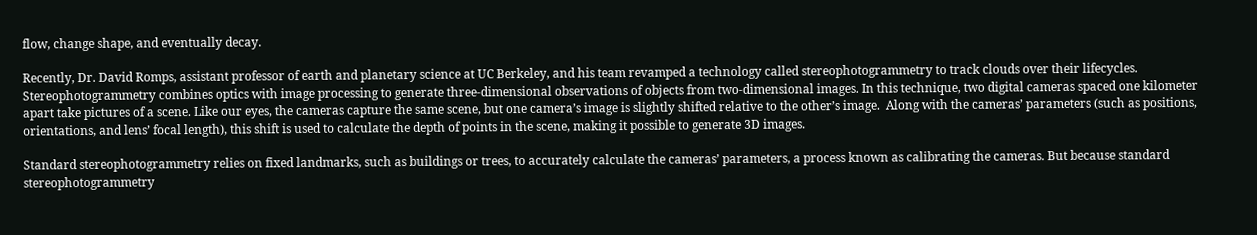flow, change shape, and eventually decay.

Recently, Dr. David Romps, assistant professor of earth and planetary science at UC Berkeley, and his team revamped a technology called stereophotogrammetry to track clouds over their lifecycles. Stereophotogrammetry combines optics with image processing to generate three-dimensional observations of objects from two-dimensional images. In this technique, two digital cameras spaced one kilometer apart take pictures of a scene. Like our eyes, the cameras capture the same scene, but one camera’s image is slightly shifted relative to the other’s image.  Along with the cameras’ parameters (such as positions, orientations, and lens’ focal length), this shift is used to calculate the depth of points in the scene, making it possible to generate 3D images.

Standard stereophotogrammetry relies on fixed landmarks, such as buildings or trees, to accurately calculate the cameras’ parameters, a process known as calibrating the cameras. But because standard stereophotogrammetry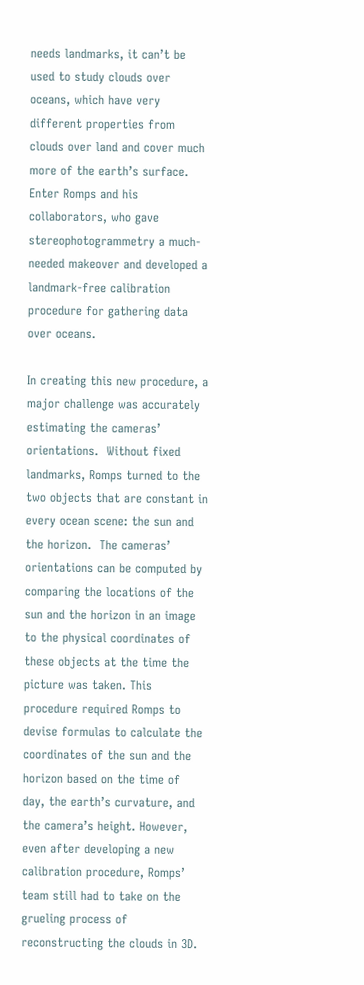needs landmarks, it can’t be used to study clouds over oceans, which have very different properties from clouds over land and cover much more of the earth’s surface.  Enter Romps and his collaborators, who gave stereophotogrammetry a much-needed makeover and developed a landmark-free calibration procedure for gathering data over oceans.

In creating this new procedure, a major challenge was accurately estimating the cameras’ orientations.  Without fixed landmarks, Romps turned to the two objects that are constant in every ocean scene: the sun and the horizon.  The cameras’ orientations can be computed by comparing the locations of the sun and the horizon in an image to the physical coordinates of these objects at the time the picture was taken. This procedure required Romps to devise formulas to calculate the coordinates of the sun and the horizon based on the time of day, the earth’s curvature, and the camera’s height. However, even after developing a new calibration procedure, Romps’ team still had to take on the grueling process of reconstructing the clouds in 3D.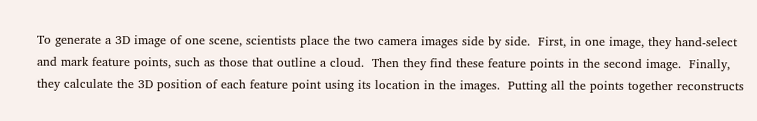To generate a 3D image of one scene, scientists place the two camera images side by side.  First, in one image, they hand-select and mark feature points, such as those that outline a cloud.  Then they find these feature points in the second image.  Finally, they calculate the 3D position of each feature point using its location in the images.  Putting all the points together reconstructs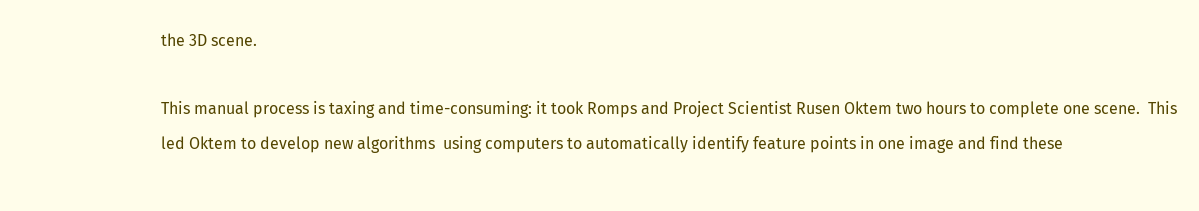the 3D scene.

This manual process is taxing and time-consuming: it took Romps and Project Scientist Rusen Oktem two hours to complete one scene.  This led Oktem to develop new algorithms  using computers to automatically identify feature points in one image and find these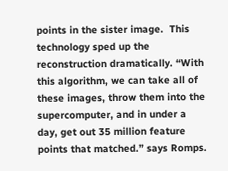points in the sister image.  This technology sped up the reconstruction dramatically. “With this algorithm, we can take all of these images, throw them into the supercomputer, and in under a day, get out 35 million feature points that matched.” says Romps.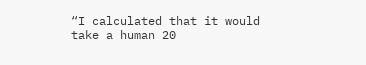“I calculated that it would take a human 20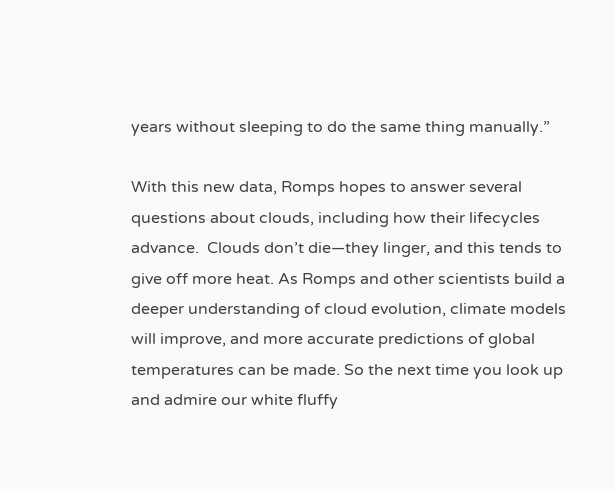years without sleeping to do the same thing manually.”

With this new data, Romps hopes to answer several questions about clouds, including how their lifecycles advance.  Clouds don’t die—they linger, and this tends to give off more heat. As Romps and other scientists build a deeper understanding of cloud evolution, climate models will improve, and more accurate predictions of global temperatures can be made. So the next time you look up and admire our white fluffy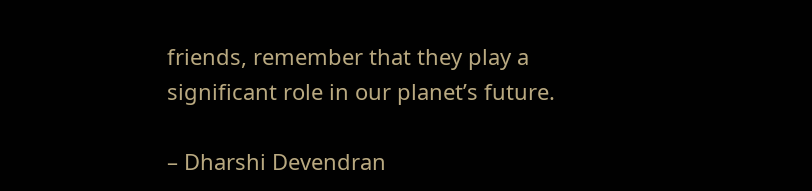friends, remember that they play a significant role in our planet’s future.

– Dharshi Devendran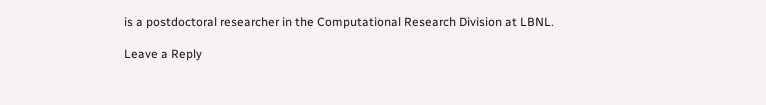is a postdoctoral researcher in the Computational Research Division at LBNL.

Leave a Reply